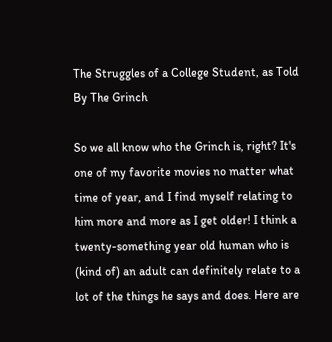The Struggles of a College Student, as Told By The Grinch

So we all know who the Grinch is, right? It's one of my favorite movies no matter what time of year, and I find myself relating to him more and more as I get older! I think a twenty-something year old human who is (kind of) an adult can definitely relate to a lot of the things he says and does. Here are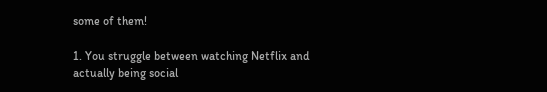some of them!

1. You struggle between watching Netflix and actually being social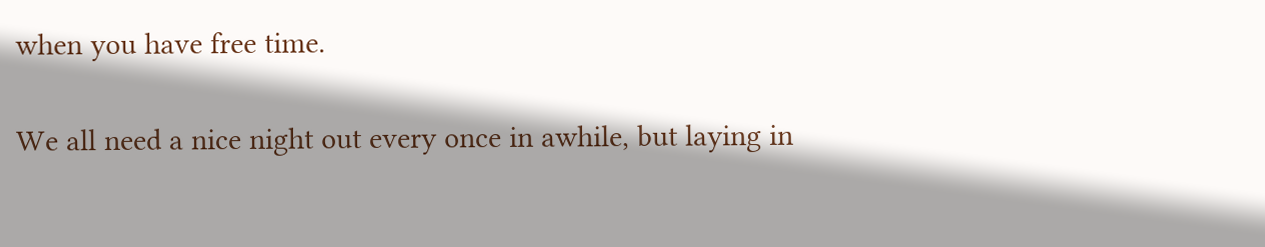when you have free time.

We all need a nice night out every once in awhile, but laying in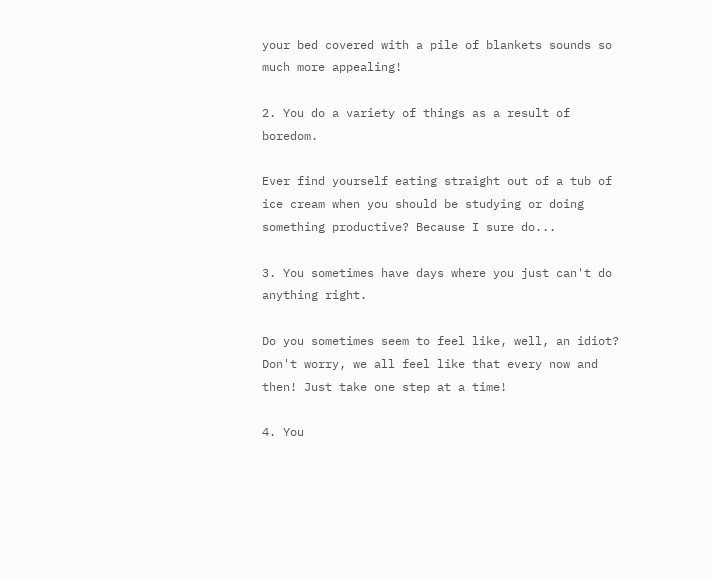your bed covered with a pile of blankets sounds so much more appealing!

2. You do a variety of things as a result of boredom.

Ever find yourself eating straight out of a tub of ice cream when you should be studying or doing something productive? Because I sure do...

3. You sometimes have days where you just can't do anything right.

Do you sometimes seem to feel like, well, an idiot? Don't worry, we all feel like that every now and then! Just take one step at a time!

4. You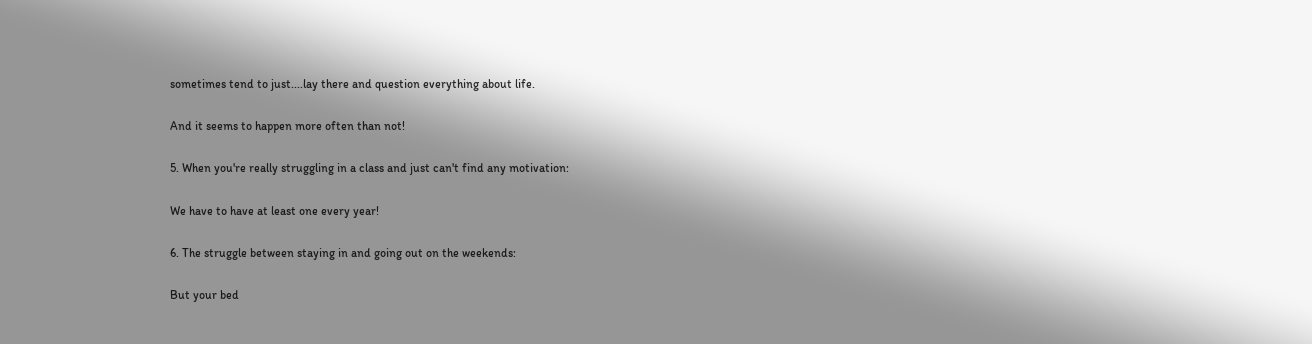sometimes tend to just....lay there and question everything about life.

And it seems to happen more often than not!

5. When you're really struggling in a class and just can't find any motivation:

We have to have at least one every year!

6. The struggle between staying in and going out on the weekends:

But your bed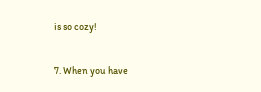is so cozy!

7. When you have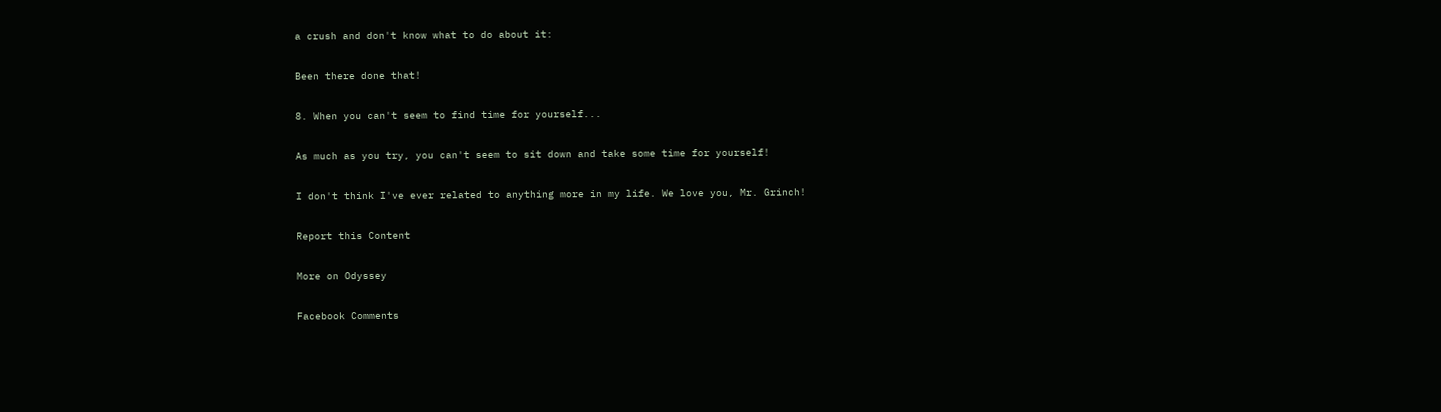a crush and don't know what to do about it:

Been there done that!

8. When you can't seem to find time for yourself...

As much as you try, you can't seem to sit down and take some time for yourself!

I don't think I've ever related to anything more in my life. We love you, Mr. Grinch!

Report this Content

More on Odyssey

Facebook Comments